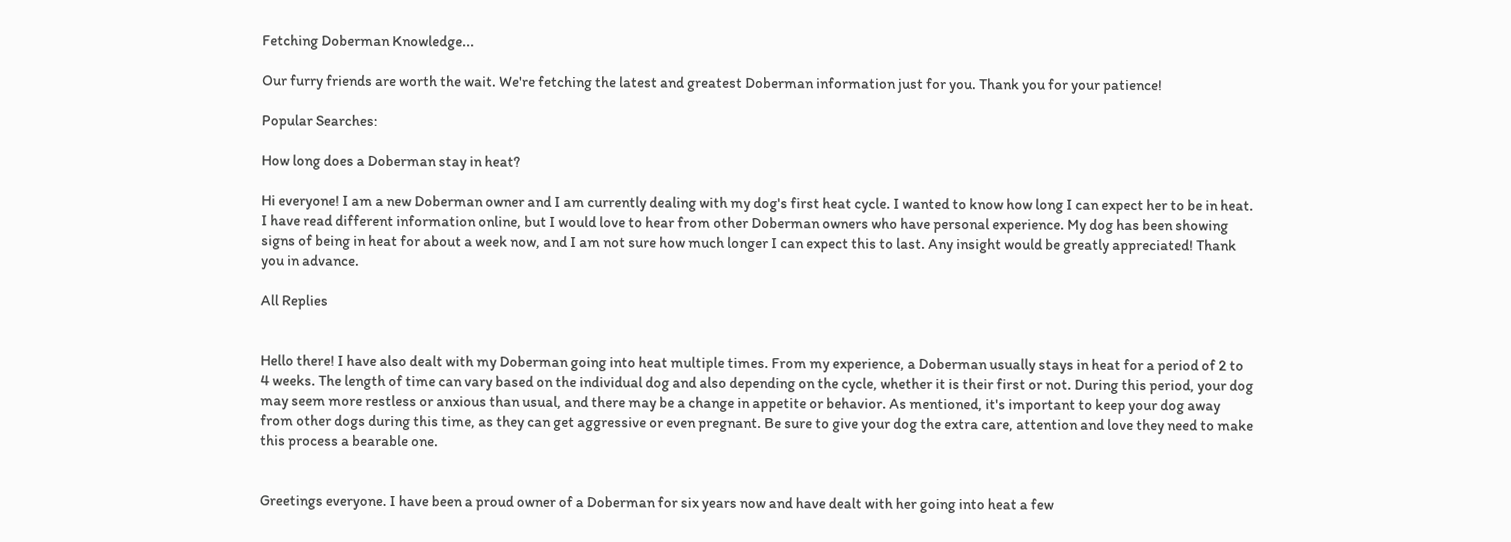Fetching Doberman Knowledge...

Our furry friends are worth the wait. We're fetching the latest and greatest Doberman information just for you. Thank you for your patience!

Popular Searches:

How long does a Doberman stay in heat?

Hi everyone! I am a new Doberman owner and I am currently dealing with my dog's first heat cycle. I wanted to know how long I can expect her to be in heat. I have read different information online, but I would love to hear from other Doberman owners who have personal experience. My dog has been showing signs of being in heat for about a week now, and I am not sure how much longer I can expect this to last. Any insight would be greatly appreciated! Thank you in advance.

All Replies


Hello there! I have also dealt with my Doberman going into heat multiple times. From my experience, a Doberman usually stays in heat for a period of 2 to 4 weeks. The length of time can vary based on the individual dog and also depending on the cycle, whether it is their first or not. During this period, your dog may seem more restless or anxious than usual, and there may be a change in appetite or behavior. As mentioned, it's important to keep your dog away from other dogs during this time, as they can get aggressive or even pregnant. Be sure to give your dog the extra care, attention and love they need to make this process a bearable one.


Greetings everyone. I have been a proud owner of a Doberman for six years now and have dealt with her going into heat a few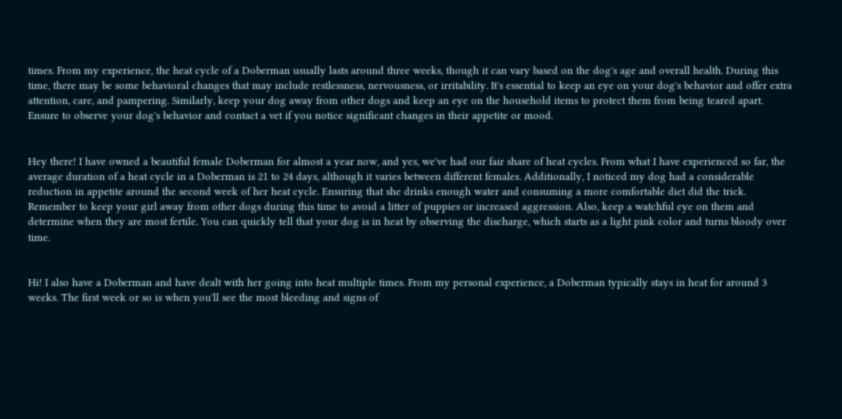times. From my experience, the heat cycle of a Doberman usually lasts around three weeks, though it can vary based on the dog's age and overall health. During this time, there may be some behavioral changes that may include restlessness, nervousness, or irritability. It's essential to keep an eye on your dog's behavior and offer extra attention, care, and pampering. Similarly, keep your dog away from other dogs and keep an eye on the household items to protect them from being teared apart. Ensure to observe your dog's behavior and contact a vet if you notice significant changes in their appetite or mood.


Hey there! I have owned a beautiful female Doberman for almost a year now, and yes, we've had our fair share of heat cycles. From what I have experienced so far, the average duration of a heat cycle in a Doberman is 21 to 24 days, although it varies between different females. Additionally, I noticed my dog had a considerable reduction in appetite around the second week of her heat cycle. Ensuring that she drinks enough water and consuming a more comfortable diet did the trick. Remember to keep your girl away from other dogs during this time to avoid a litter of puppies or increased aggression. Also, keep a watchful eye on them and determine when they are most fertile. You can quickly tell that your dog is in heat by observing the discharge, which starts as a light pink color and turns bloody over time.


Hi! I also have a Doberman and have dealt with her going into heat multiple times. From my personal experience, a Doberman typically stays in heat for around 3 weeks. The first week or so is when you'll see the most bleeding and signs of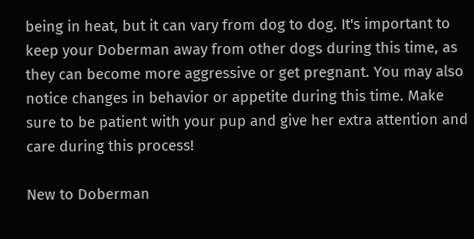being in heat, but it can vary from dog to dog. It's important to keep your Doberman away from other dogs during this time, as they can become more aggressive or get pregnant. You may also notice changes in behavior or appetite during this time. Make sure to be patient with your pup and give her extra attention and care during this process!

New to Doberman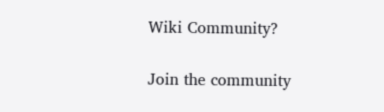Wiki Community?

Join the community